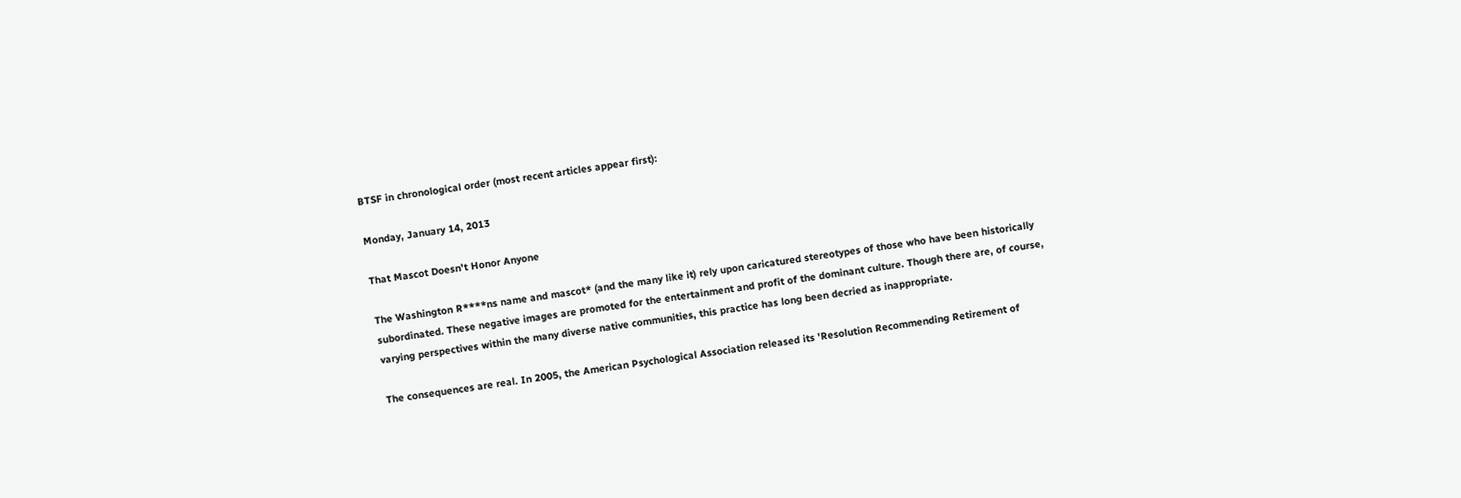BTSF in chronological order (most recent articles appear first):

Monday, January 14, 2013

That Mascot Doesn't Honor Anyone

The Washington R****ns name and mascot* (and the many like it) rely upon caricatured stereotypes of those who have been historically subordinated. These negative images are promoted for the entertainment and profit of the dominant culture. Though there are, of course, varying perspectives within the many diverse native communities, this practice has long been decried as inappropriate.

The consequences are real. In 2005, the American Psychological Association released its 'Resolution Recommending Retirement of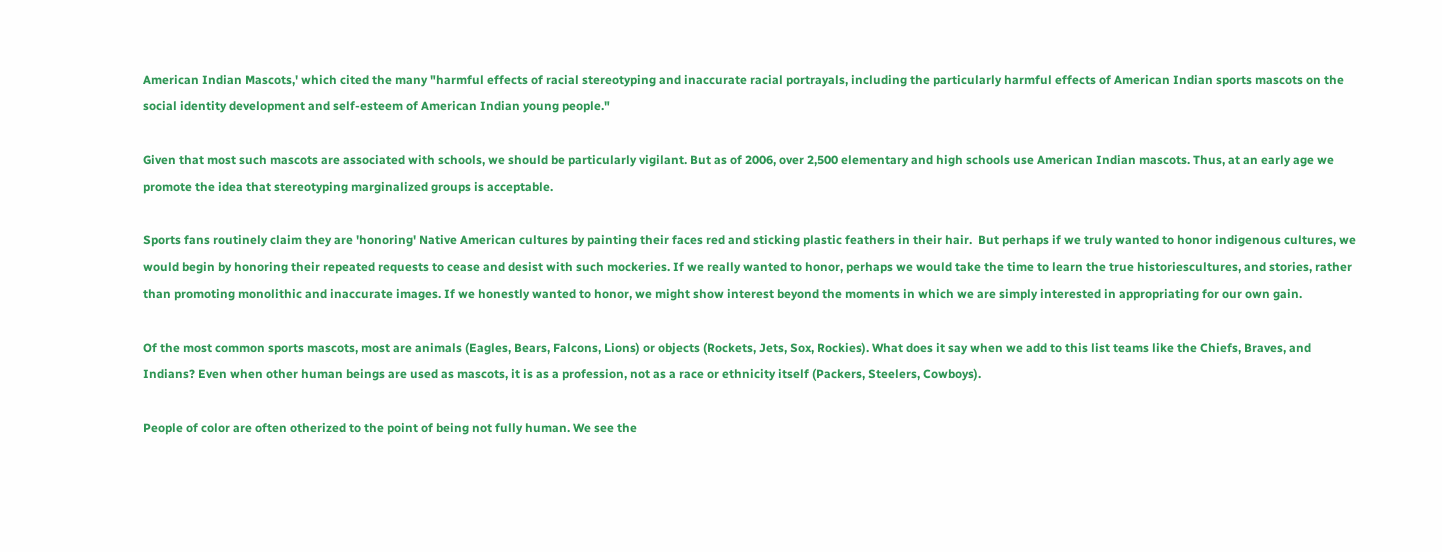American Indian Mascots,' which cited the many "harmful effects of racial stereotyping and inaccurate racial portrayals, including the particularly harmful effects of American Indian sports mascots on the social identity development and self-esteem of American Indian young people."

Given that most such mascots are associated with schools, we should be particularly vigilant. But as of 2006, over 2,500 elementary and high schools use American Indian mascots. Thus, at an early age we promote the idea that stereotyping marginalized groups is acceptable.

Sports fans routinely claim they are 'honoring' Native American cultures by painting their faces red and sticking plastic feathers in their hair.  But perhaps if we truly wanted to honor indigenous cultures, we would begin by honoring their repeated requests to cease and desist with such mockeries. If we really wanted to honor, perhaps we would take the time to learn the true historiescultures, and stories, rather than promoting monolithic and inaccurate images. If we honestly wanted to honor, we might show interest beyond the moments in which we are simply interested in appropriating for our own gain.

Of the most common sports mascots, most are animals (Eagles, Bears, Falcons, Lions) or objects (Rockets, Jets, Sox, Rockies). What does it say when we add to this list teams like the Chiefs, Braves, and Indians? Even when other human beings are used as mascots, it is as a profession, not as a race or ethnicity itself (Packers, Steelers, Cowboys).

People of color are often otherized to the point of being not fully human. We see the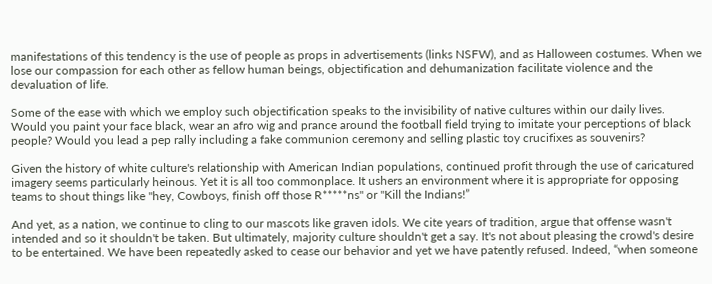manifestations of this tendency is the use of people as props in advertisements (links NSFW), and as Halloween costumes. When we lose our compassion for each other as fellow human beings, objectification and dehumanization facilitate violence and the devaluation of life.

Some of the ease with which we employ such objectification speaks to the invisibility of native cultures within our daily lives. Would you paint your face black, wear an afro wig and prance around the football field trying to imitate your perceptions of black people? Would you lead a pep rally including a fake communion ceremony and selling plastic toy crucifixes as souvenirs?

Given the history of white culture's relationship with American Indian populations, continued profit through the use of caricatured imagery seems particularly heinous. Yet it is all too commonplace. It ushers an environment where it is appropriate for opposing teams to shout things like "hey, Cowboys, finish off those R*****ns" or "Kill the Indians!”

And yet, as a nation, we continue to cling to our mascots like graven idols. We cite years of tradition, argue that offense wasn't intended and so it shouldn't be taken. But ultimately, majority culture shouldn't get a say. It's not about pleasing the crowd's desire to be entertained. We have been repeatedly asked to cease our behavior and yet we have patently refused. Indeed, “when someone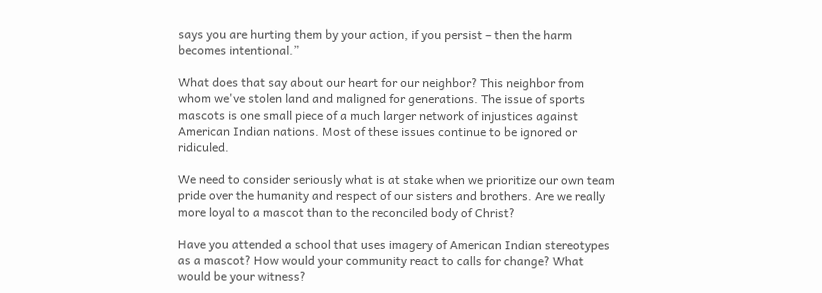says you are hurting them by your action, if you persist – then the harm becomes intentional.”

What does that say about our heart for our neighbor? This neighbor from whom we've stolen land and maligned for generations. The issue of sports mascots is one small piece of a much larger network of injustices against American Indian nations. Most of these issues continue to be ignored or ridiculed.

We need to consider seriously what is at stake when we prioritize our own team pride over the humanity and respect of our sisters and brothers. Are we really more loyal to a mascot than to the reconciled body of Christ?

Have you attended a school that uses imagery of American Indian stereotypes as a mascot? How would your community react to calls for change? What would be your witness?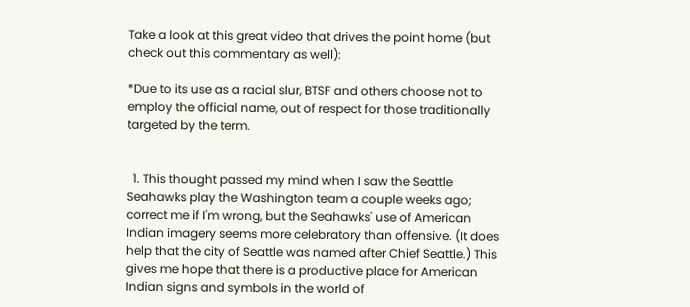Take a look at this great video that drives the point home (but check out this commentary as well):

*Due to its use as a racial slur, BTSF and others choose not to employ the official name, out of respect for those traditionally targeted by the term.


  1. This thought passed my mind when I saw the Seattle Seahawks play the Washington team a couple weeks ago; correct me if I'm wrong, but the Seahawks' use of American Indian imagery seems more celebratory than offensive. (It does help that the city of Seattle was named after Chief Seattle.) This gives me hope that there is a productive place for American Indian signs and symbols in the world of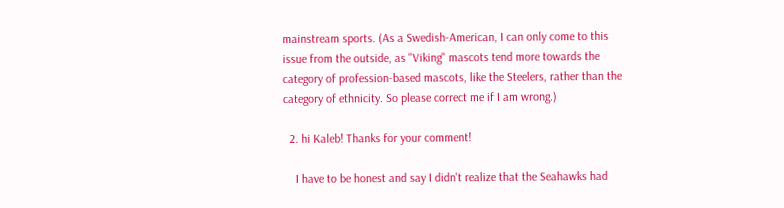mainstream sports. (As a Swedish-American, I can only come to this issue from the outside, as "Viking" mascots tend more towards the category of profession-based mascots, like the Steelers, rather than the category of ethnicity. So please correct me if I am wrong.)

  2. hi Kaleb! Thanks for your comment!

    I have to be honest and say I didn't realize that the Seahawks had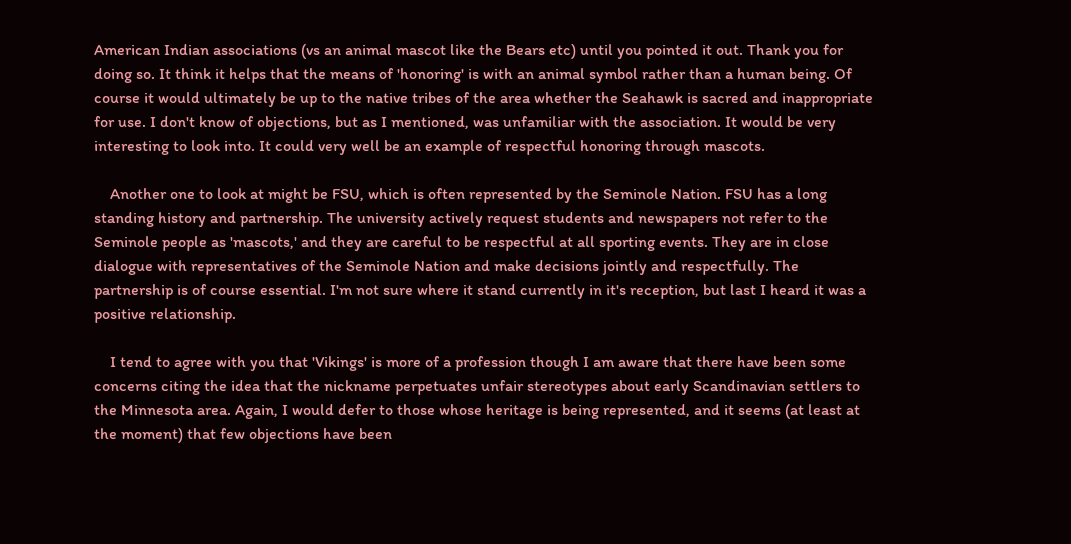American Indian associations (vs an animal mascot like the Bears etc) until you pointed it out. Thank you for doing so. It think it helps that the means of 'honoring' is with an animal symbol rather than a human being. Of course it would ultimately be up to the native tribes of the area whether the Seahawk is sacred and inappropriate for use. I don't know of objections, but as I mentioned, was unfamiliar with the association. It would be very interesting to look into. It could very well be an example of respectful honoring through mascots.

    Another one to look at might be FSU, which is often represented by the Seminole Nation. FSU has a long standing history and partnership. The university actively request students and newspapers not refer to the Seminole people as 'mascots,' and they are careful to be respectful at all sporting events. They are in close dialogue with representatives of the Seminole Nation and make decisions jointly and respectfully. The partnership is of course essential. I'm not sure where it stand currently in it's reception, but last I heard it was a positive relationship.

    I tend to agree with you that 'Vikings' is more of a profession though I am aware that there have been some concerns citing the idea that the nickname perpetuates unfair stereotypes about early Scandinavian settlers to the Minnesota area. Again, I would defer to those whose heritage is being represented, and it seems (at least at the moment) that few objections have been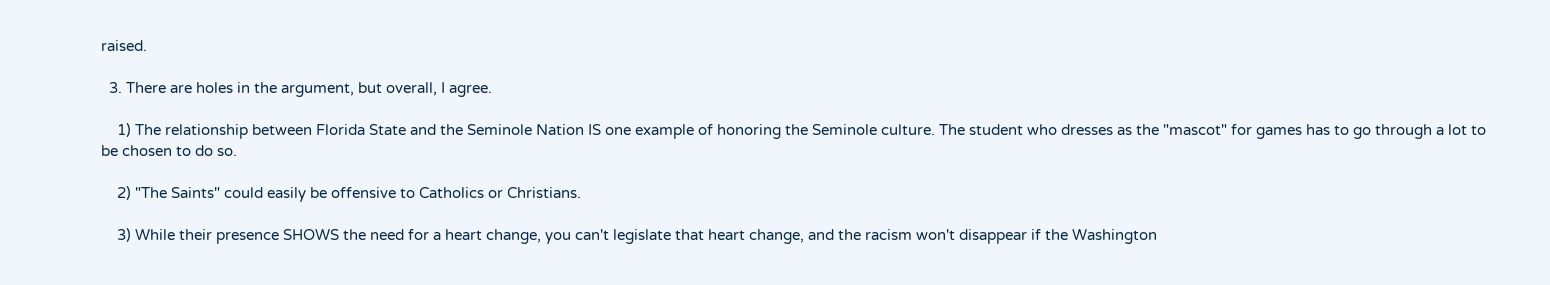raised.

  3. There are holes in the argument, but overall, I agree.

    1) The relationship between Florida State and the Seminole Nation IS one example of honoring the Seminole culture. The student who dresses as the "mascot" for games has to go through a lot to be chosen to do so.

    2) "The Saints" could easily be offensive to Catholics or Christians.

    3) While their presence SHOWS the need for a heart change, you can't legislate that heart change, and the racism won't disappear if the Washington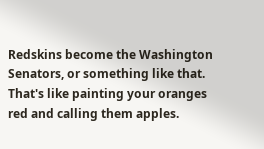Redskins become the Washington Senators, or something like that. That's like painting your oranges red and calling them apples.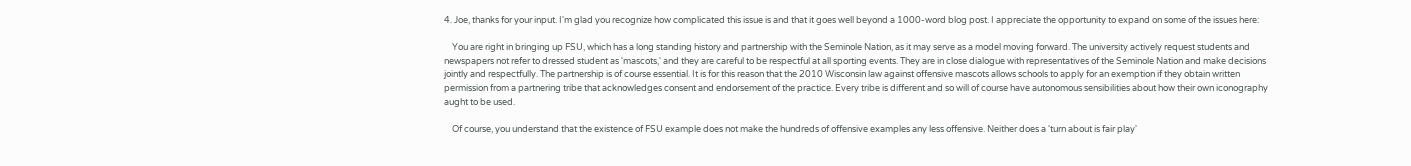4. Joe, thanks for your input. I'm glad you recognize how complicated this issue is and that it goes well beyond a 1000-word blog post. I appreciate the opportunity to expand on some of the issues here:

    You are right in bringing up FSU, which has a long standing history and partnership with the Seminole Nation, as it may serve as a model moving forward. The university actively request students and newspapers not refer to dressed student as 'mascots,' and they are careful to be respectful at all sporting events. They are in close dialogue with representatives of the Seminole Nation and make decisions jointly and respectfully. The partnership is of course essential. It is for this reason that the 2010 Wisconsin law against offensive mascots allows schools to apply for an exemption if they obtain written permission from a partnering tribe that acknowledges consent and endorsement of the practice. Every tribe is different and so will of course have autonomous sensibilities about how their own iconography aught to be used.

    Of course, you understand that the existence of FSU example does not make the hundreds of offensive examples any less offensive. Neither does a 'turn about is fair play'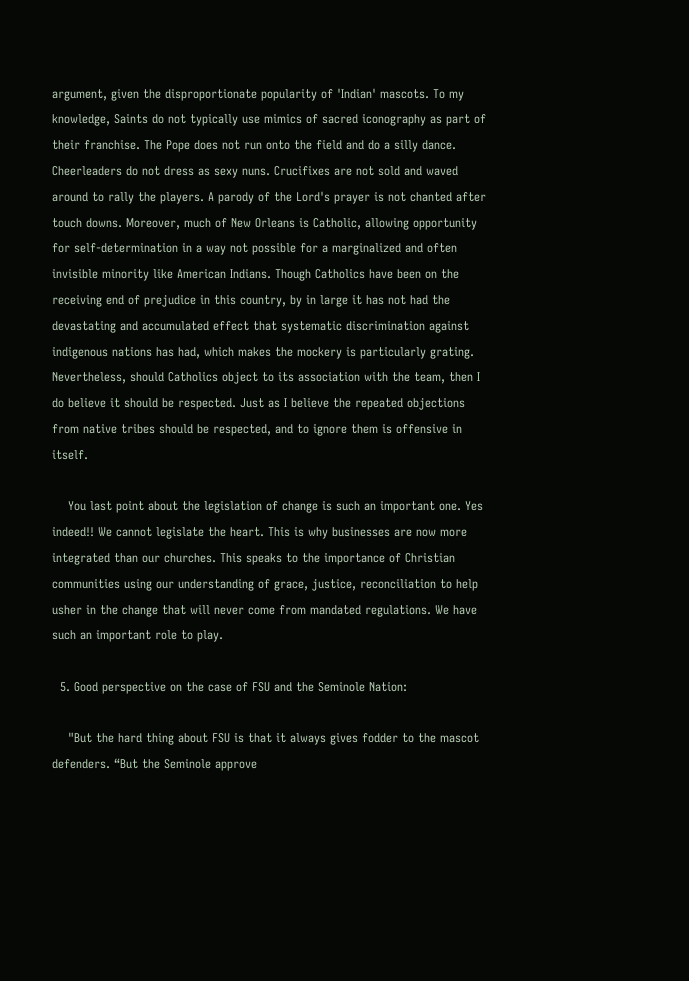argument, given the disproportionate popularity of 'Indian' mascots. To my knowledge, Saints do not typically use mimics of sacred iconography as part of their franchise. The Pope does not run onto the field and do a silly dance. Cheerleaders do not dress as sexy nuns. Crucifixes are not sold and waved around to rally the players. A parody of the Lord's prayer is not chanted after touch downs. Moreover, much of New Orleans is Catholic, allowing opportunity for self-determination in a way not possible for a marginalized and often invisible minority like American Indians. Though Catholics have been on the receiving end of prejudice in this country, by in large it has not had the devastating and accumulated effect that systematic discrimination against indigenous nations has had, which makes the mockery is particularly grating. Nevertheless, should Catholics object to its association with the team, then I do believe it should be respected. Just as I believe the repeated objections from native tribes should be respected, and to ignore them is offensive in itself.

    You last point about the legislation of change is such an important one. Yes indeed!! We cannot legislate the heart. This is why businesses are now more integrated than our churches. This speaks to the importance of Christian communities using our understanding of grace, justice, reconciliation to help usher in the change that will never come from mandated regulations. We have such an important role to play.

  5. Good perspective on the case of FSU and the Seminole Nation:

    "But the hard thing about FSU is that it always gives fodder to the mascot defenders. “But the Seminole approve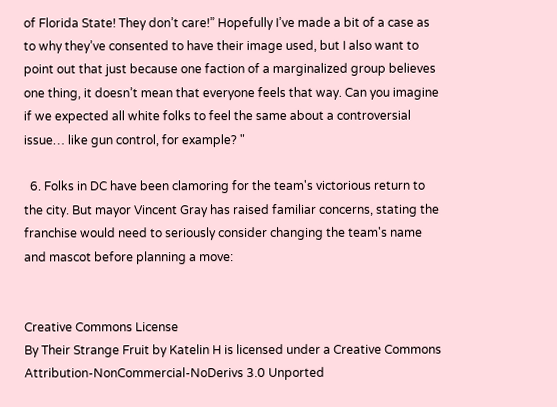of Florida State! They don’t care!” Hopefully I’ve made a bit of a case as to why they’ve consented to have their image used, but I also want to point out that just because one faction of a marginalized group believes one thing, it doesn’t mean that everyone feels that way. Can you imagine if we expected all white folks to feel the same about a controversial issue… like gun control, for example? "

  6. Folks in DC have been clamoring for the team's victorious return to the city. But mayor Vincent Gray has raised familiar concerns, stating the franchise would need to seriously consider changing the team's name and mascot before planning a move:


Creative Commons License
By Their Strange Fruit by Katelin H is licensed under a Creative Commons Attribution-NonCommercial-NoDerivs 3.0 Unported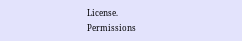License.
Permissions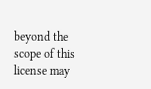beyond the scope of this license may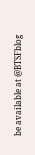be available at @BTSFblog